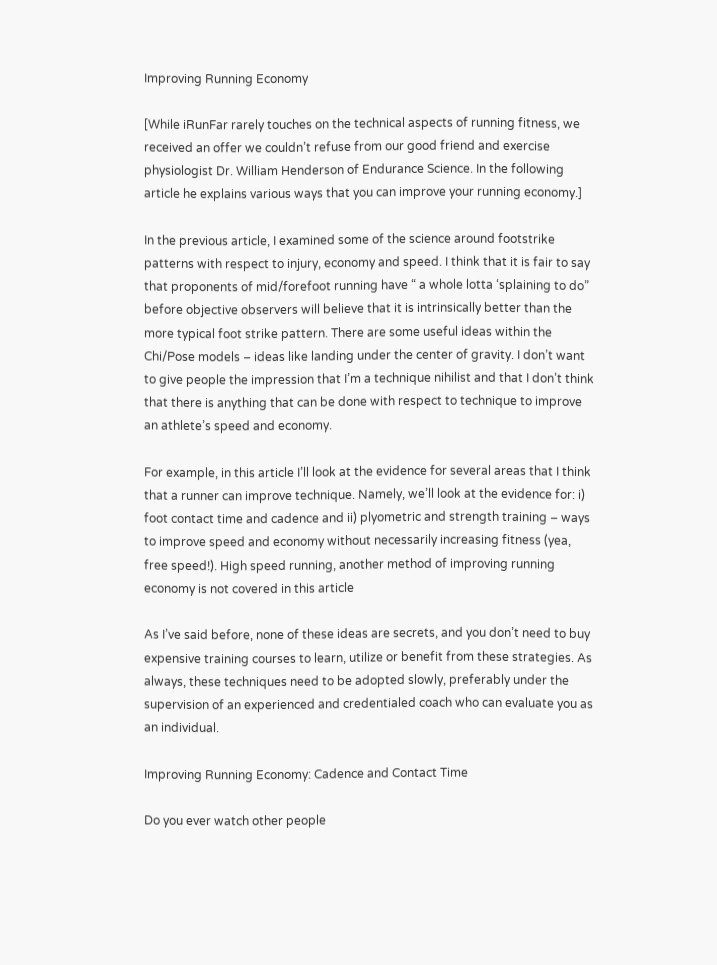Improving Running Economy

[While iRunFar rarely touches on the technical aspects of running fitness, we received an offer we couldn’t refuse from our good friend and exercise physiologist Dr. William Henderson of Endurance Science. In the following article he explains various ways that you can improve your running economy.]

In the previous article, I examined some of the science around footstrike patterns with respect to injury, economy and speed. I think that it is fair to say that proponents of mid/forefoot running have “ a whole lotta ‘splaining to do” before objective observers will believe that it is intrinsically better than the more typical foot strike pattern. There are some useful ideas within the Chi/Pose models – ideas like landing under the center of gravity. I don’t want to give people the impression that I’m a technique nihilist and that I don’t think that there is anything that can be done with respect to technique to improve an athlete’s speed and economy.

For example, in this article I’ll look at the evidence for several areas that I think that a runner can improve technique. Namely, we’ll look at the evidence for: i) foot contact time and cadence and ii) plyometric and strength training – ways to improve speed and economy without necessarily increasing fitness (yea, free speed!). High speed running, another method of improving running economy is not covered in this article

As I’ve said before, none of these ideas are secrets, and you don’t need to buy expensive training courses to learn, utilize or benefit from these strategies. As always, these techniques need to be adopted slowly, preferably under the supervision of an experienced and credentialed coach who can evaluate you as an individual.

Improving Running Economy: Cadence and Contact Time

Do you ever watch other people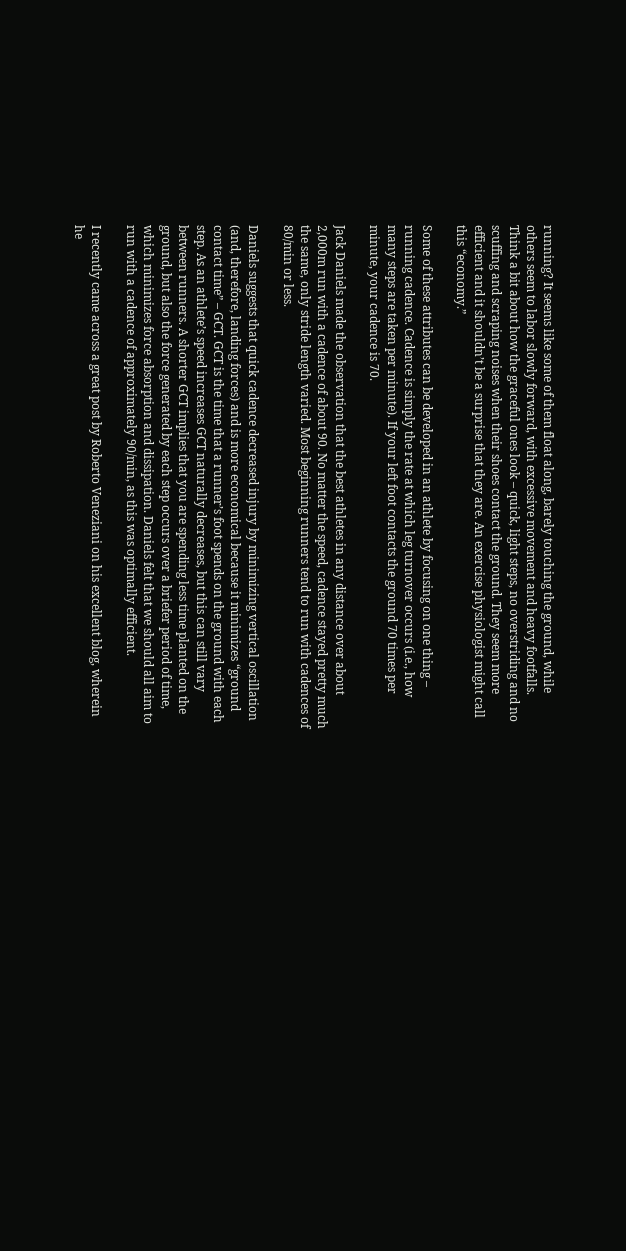running? It seems like some of them float along, barely touching the ground, while others seem to labor slowly forward, with excessive movement and heavy footfalls. Think a bit about how the graceful ones look – quick, light steps, no overstriding and no scuffing and scraping noises when their shoes contact the ground. They seem more efficient and it shouldn’t be a surprise that they are. An exercise physiologist might call this “economy.”

Some of these attributes can be developed in an athlete by focusing on one thing – running cadence. Cadence is simply the rate at which leg turnover occurs (i.e., how many steps are taken per minute). If your left foot contacts the ground 70 times per minute, your cadence is 70.

Jack Daniels made the observation that the best athletes in any distance over about 2,000m run with a cadence of about 90. No matter the speed, cadence stayed pretty much the same, only stride length varied. Most beginning runners tend to run with cadences of 80/min or less.

Daniels suggests that quick cadence decreased injury by minimizing vertical oscillation (and, therefore, landing forces) and is more economical because it minimizes “ground contact time” – GCT. GCT is the time that a runner’s foot spends on the ground with each step. As an athlete’s speed increases GCT naturally decreases, but this can still vary between runners. A shorter GCT implies that you are spending less time planted on the ground, but also the force generated by each step occurs over a briefer period of time, which minimizes force absorption and dissipation. Daniels felt that we should all aim to run with a cadence of approximately 90/min, as this was optimally efficient.

I recently came across a great post by Roberto Veneziani on his excellent blog, wherein he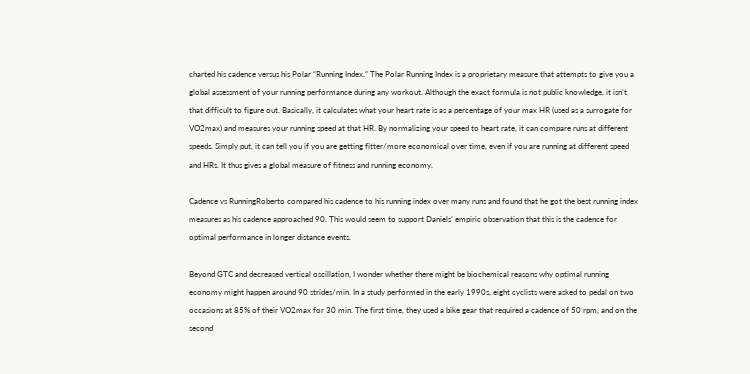charted his cadence versus his Polar “Running Index.” The Polar Running Index is a proprietary measure that attempts to give you a global assessment of your running performance during any workout. Although the exact formula is not public knowledge, it isn’t that difficult to figure out. Basically, it calculates what your heart rate is as a percentage of your max HR (used as a surrogate for VO2max) and measures your running speed at that HR. By normalizing your speed to heart rate, it can compare runs at different speeds. Simply put, it can tell you if you are getting fitter/more economical over time, even if you are running at different speed and HRs. It thus gives a global measure of fitness and running economy.

Cadence vs RunningRoberto compared his cadence to his running index over many runs and found that he got the best running index measures as his cadence approached 90. This would seem to support Daniels’ empiric observation that this is the cadence for optimal performance in longer distance events.

Beyond GTC and decreased vertical oscillation, I wonder whether there might be biochemical reasons why optimal running economy might happen around 90 strides/min. In a study performed in the early 1990s, eight cyclists were asked to pedal on two occasions at 85% of their VO2max for 30 min. The first time, they used a bike gear that required a cadence of 50 rpm, and on the second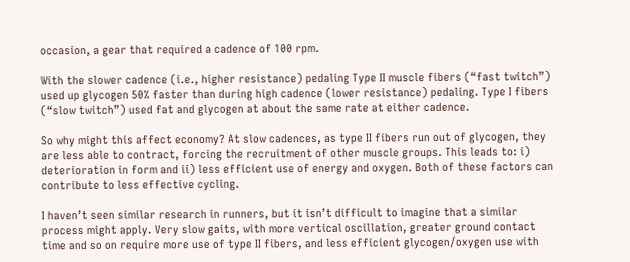occasion, a gear that required a cadence of 100 rpm.

With the slower cadence (i.e., higher resistance) pedaling Type II muscle fibers (“fast twitch”) used up glycogen 50% faster than during high cadence (lower resistance) pedaling. Type I fibers (“slow twitch”) used fat and glycogen at about the same rate at either cadence.

So why might this affect economy? At slow cadences, as type II fibers run out of glycogen, they are less able to contract, forcing the recruitment of other muscle groups. This leads to: i) deterioration in form and ii) less efficient use of energy and oxygen. Both of these factors can contribute to less effective cycling.

I haven’t seen similar research in runners, but it isn’t difficult to imagine that a similar process might apply. Very slow gaits, with more vertical oscillation, greater ground contact time and so on require more use of type II fibers, and less efficient glycogen/oxygen use with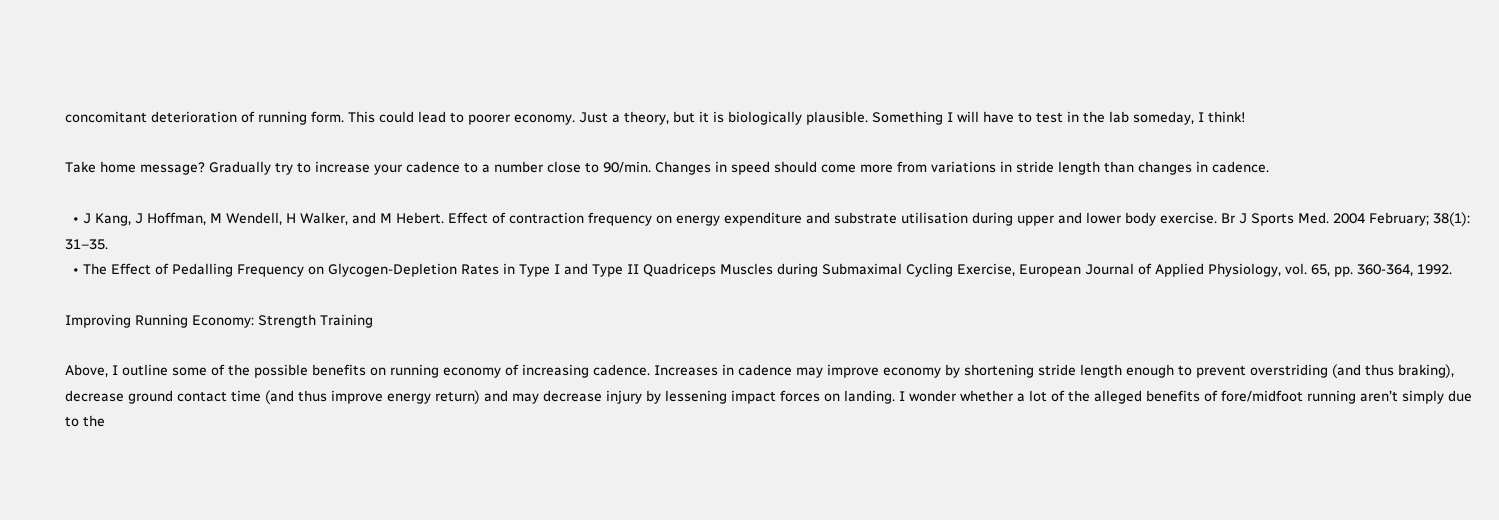concomitant deterioration of running form. This could lead to poorer economy. Just a theory, but it is biologically plausible. Something I will have to test in the lab someday, I think!

Take home message? Gradually try to increase your cadence to a number close to 90/min. Changes in speed should come more from variations in stride length than changes in cadence.

  • J Kang, J Hoffman, M Wendell, H Walker, and M Hebert. Effect of contraction frequency on energy expenditure and substrate utilisation during upper and lower body exercise. Br J Sports Med. 2004 February; 38(1): 31–35.
  • The Effect of Pedalling Frequency on Glycogen-Depletion Rates in Type I and Type II Quadriceps Muscles during Submaximal Cycling Exercise, European Journal of Applied Physiology, vol. 65, pp. 360-364, 1992.

Improving Running Economy: Strength Training

Above, I outline some of the possible benefits on running economy of increasing cadence. Increases in cadence may improve economy by shortening stride length enough to prevent overstriding (and thus braking), decrease ground contact time (and thus improve energy return) and may decrease injury by lessening impact forces on landing. I wonder whether a lot of the alleged benefits of fore/midfoot running aren’t simply due to the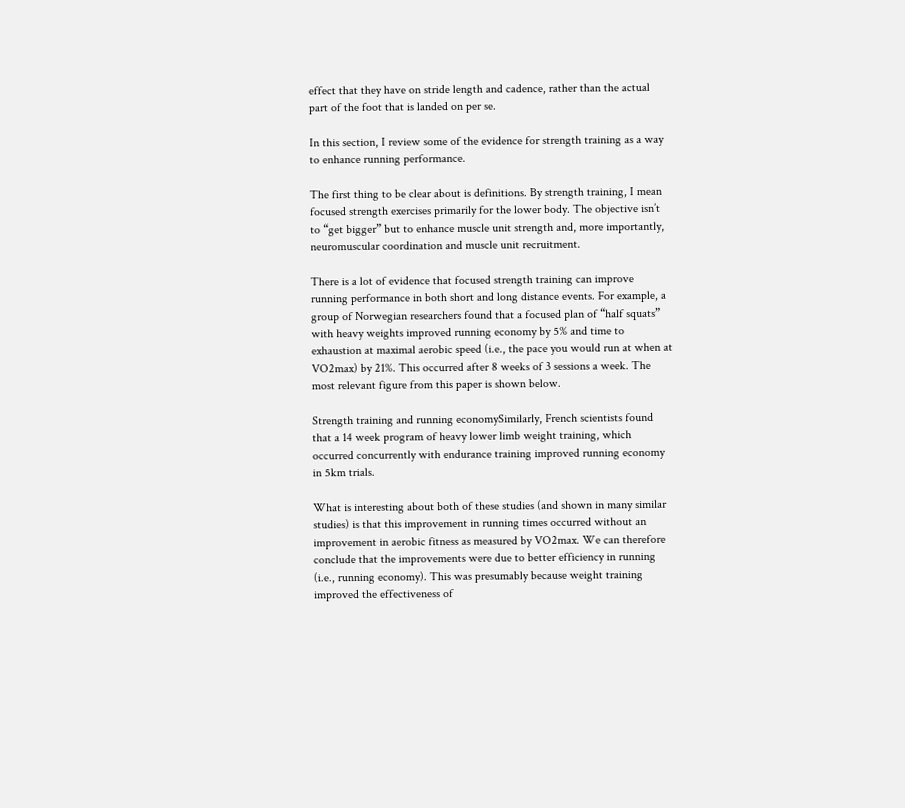effect that they have on stride length and cadence, rather than the actual part of the foot that is landed on per se.

In this section, I review some of the evidence for strength training as a way to enhance running performance.

The first thing to be clear about is definitions. By strength training, I mean focused strength exercises primarily for the lower body. The objective isn’t to “get bigger” but to enhance muscle unit strength and, more importantly, neuromuscular coordination and muscle unit recruitment.

There is a lot of evidence that focused strength training can improve running performance in both short and long distance events. For example, a group of Norwegian researchers found that a focused plan of “half squats” with heavy weights improved running economy by 5% and time to exhaustion at maximal aerobic speed (i.e., the pace you would run at when at VO2max) by 21%. This occurred after 8 weeks of 3 sessions a week. The most relevant figure from this paper is shown below.

Strength training and running economySimilarly, French scientists found that a 14 week program of heavy lower limb weight training, which occurred concurrently with endurance training improved running economy in 5km trials.

What is interesting about both of these studies (and shown in many similar studies) is that this improvement in running times occurred without an improvement in aerobic fitness as measured by VO2max. We can therefore conclude that the improvements were due to better efficiency in running (i.e., running economy). This was presumably because weight training improved the effectiveness of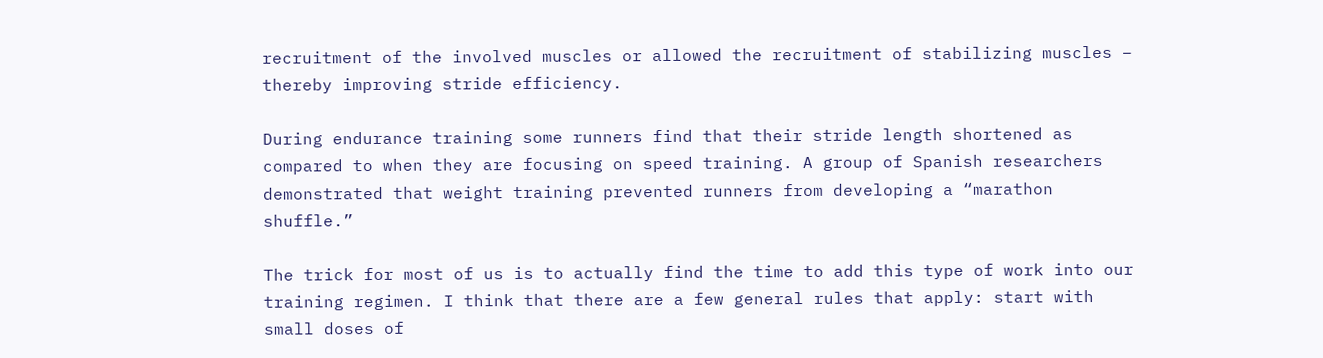recruitment of the involved muscles or allowed the recruitment of stabilizing muscles – thereby improving stride efficiency.

During endurance training some runners find that their stride length shortened as compared to when they are focusing on speed training. A group of Spanish researchers demonstrated that weight training prevented runners from developing a “marathon shuffle.”

The trick for most of us is to actually find the time to add this type of work into our training regimen. I think that there are a few general rules that apply: start with small doses of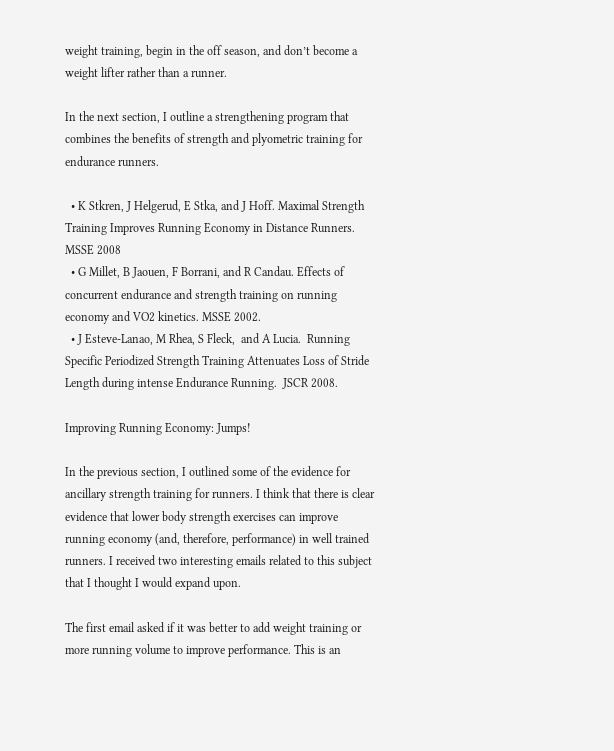weight training, begin in the off season, and don’t become a weight lifter rather than a runner.

In the next section, I outline a strengthening program that combines the benefits of strength and plyometric training for endurance runners.

  • K Stkren, J Helgerud, E Stka, and J Hoff. Maximal Strength Training Improves Running Economy in Distance Runners. MSSE 2008
  • G Millet, B Jaouen, F Borrani, and R Candau. Effects of concurrent endurance and strength training on running economy and VO2 kinetics. MSSE 2002.
  • J Esteve-Lanao, M Rhea, S Fleck,  and A Lucia.  Running Specific Periodized Strength Training Attenuates Loss of Stride Length during intense Endurance Running.  JSCR 2008.

Improving Running Economy: Jumps!

In the previous section, I outlined some of the evidence for ancillary strength training for runners. I think that there is clear evidence that lower body strength exercises can improve running economy (and, therefore, performance) in well trained runners. I received two interesting emails related to this subject that I thought I would expand upon.

The first email asked if it was better to add weight training or more running volume to improve performance. This is an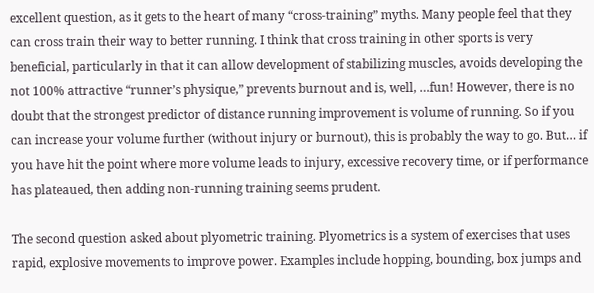excellent question, as it gets to the heart of many “cross-training” myths. Many people feel that they can cross train their way to better running. I think that cross training in other sports is very beneficial, particularly in that it can allow development of stabilizing muscles, avoids developing the not 100% attractive “runner’s physique,” prevents burnout and is, well, …fun! However, there is no doubt that the strongest predictor of distance running improvement is volume of running. So if you can increase your volume further (without injury or burnout), this is probably the way to go. But… if you have hit the point where more volume leads to injury, excessive recovery time, or if performance has plateaued, then adding non-running training seems prudent.

The second question asked about plyometric training. Plyometrics is a system of exercises that uses rapid, explosive movements to improve power. Examples include hopping, bounding, box jumps and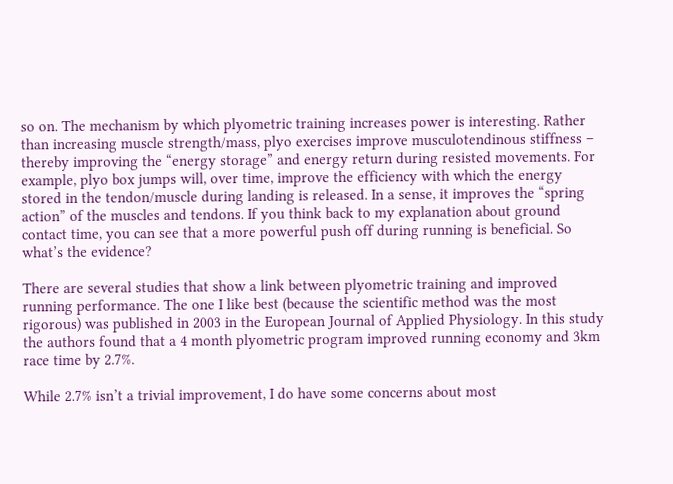so on. The mechanism by which plyometric training increases power is interesting. Rather than increasing muscle strength/mass, plyo exercises improve musculotendinous stiffness – thereby improving the “energy storage” and energy return during resisted movements. For example, plyo box jumps will, over time, improve the efficiency with which the energy stored in the tendon/muscle during landing is released. In a sense, it improves the “spring action” of the muscles and tendons. If you think back to my explanation about ground contact time, you can see that a more powerful push off during running is beneficial. So what’s the evidence?

There are several studies that show a link between plyometric training and improved running performance. The one I like best (because the scientific method was the most rigorous) was published in 2003 in the European Journal of Applied Physiology. In this study the authors found that a 4 month plyometric program improved running economy and 3km race time by 2.7%.

While 2.7% isn’t a trivial improvement, I do have some concerns about most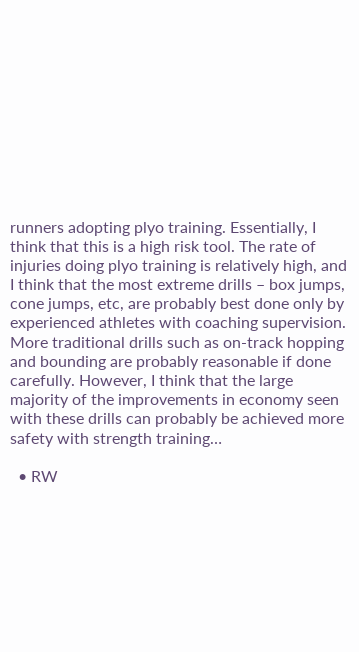runners adopting plyo training. Essentially, I think that this is a high risk tool. The rate of injuries doing plyo training is relatively high, and I think that the most extreme drills – box jumps, cone jumps, etc, are probably best done only by experienced athletes with coaching supervision. More traditional drills such as on-track hopping and bounding are probably reasonable if done carefully. However, I think that the large majority of the improvements in economy seen with these drills can probably be achieved more safety with strength training…

  • RW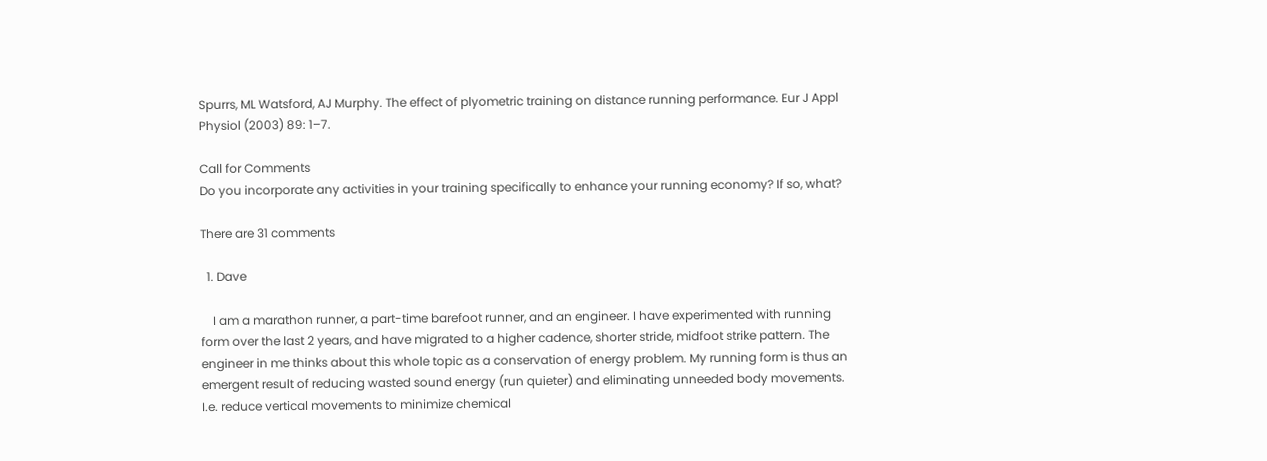Spurrs, ML Watsford, AJ Murphy. The effect of plyometric training on distance running performance. Eur J Appl Physiol (2003) 89: 1–7.

Call for Comments
Do you incorporate any activities in your training specifically to enhance your running economy? If so, what?

There are 31 comments

  1. Dave

    I am a marathon runner, a part-time barefoot runner, and an engineer. I have experimented with running form over the last 2 years, and have migrated to a higher cadence, shorter stride, midfoot strike pattern. The engineer in me thinks about this whole topic as a conservation of energy problem. My running form is thus an emergent result of reducing wasted sound energy (run quieter) and eliminating unneeded body movements. I.e. reduce vertical movements to minimize chemical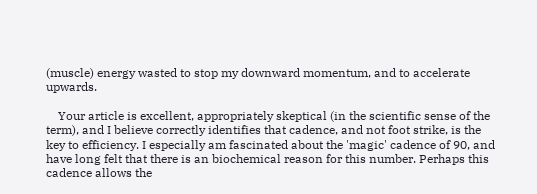(muscle) energy wasted to stop my downward momentum, and to accelerate upwards.

    Your article is excellent, appropriately skeptical (in the scientific sense of the term), and I believe correctly identifies that cadence, and not foot strike, is the key to efficiency. I especially am fascinated about the 'magic' cadence of 90, and have long felt that there is an biochemical reason for this number. Perhaps this cadence allows the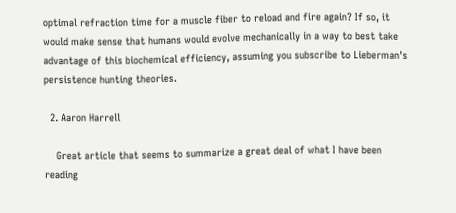optimal refraction time for a muscle fiber to reload and fire again? If so, it would make sense that humans would evolve mechanically in a way to best take advantage of this biochemical efficiency, assuming you subscribe to Lieberman's persistence hunting theories.

  2. Aaron Harrell

    Great article that seems to summarize a great deal of what I have been reading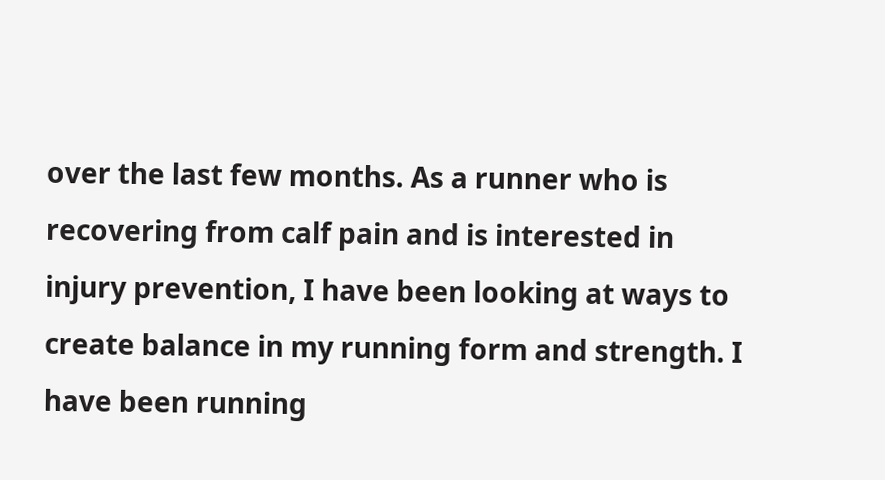over the last few months. As a runner who is recovering from calf pain and is interested in injury prevention, I have been looking at ways to create balance in my running form and strength. I have been running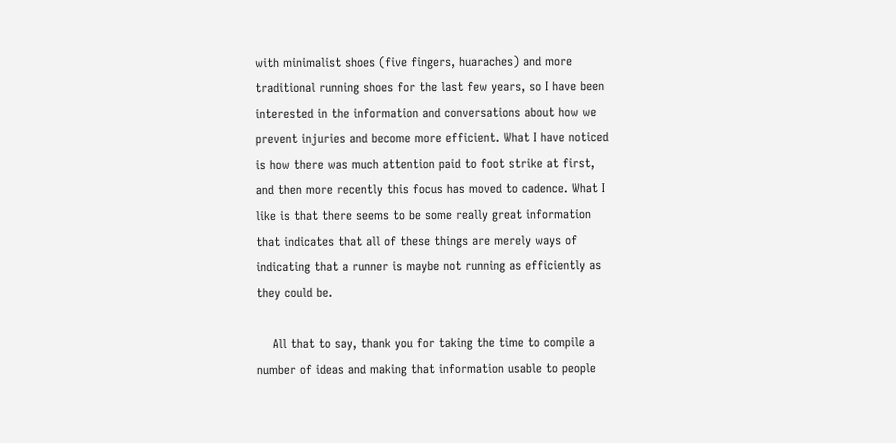with minimalist shoes (five fingers, huaraches) and more traditional running shoes for the last few years, so I have been interested in the information and conversations about how we prevent injuries and become more efficient. What I have noticed is how there was much attention paid to foot strike at first, and then more recently this focus has moved to cadence. What I like is that there seems to be some really great information that indicates that all of these things are merely ways of indicating that a runner is maybe not running as efficiently as they could be.

    All that to say, thank you for taking the time to compile a number of ideas and making that information usable to people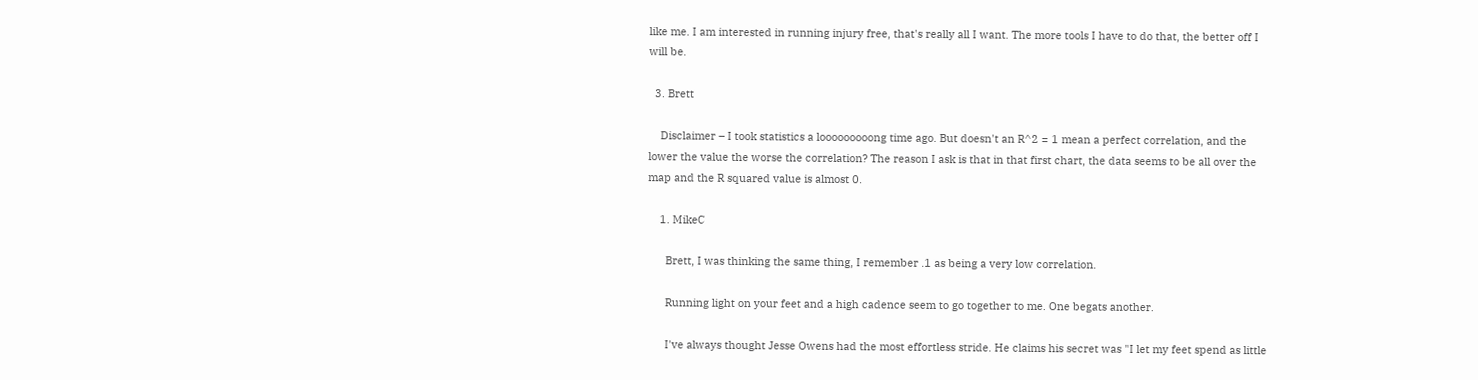like me. I am interested in running injury free, that's really all I want. The more tools I have to do that, the better off I will be.

  3. Brett

    Disclaimer – I took statistics a looooooooong time ago. But doesn't an R^2 = 1 mean a perfect correlation, and the lower the value the worse the correlation? The reason I ask is that in that first chart, the data seems to be all over the map and the R squared value is almost 0.

    1. MikeC

      Brett, I was thinking the same thing, I remember .1 as being a very low correlation.

      Running light on your feet and a high cadence seem to go together to me. One begats another.

      I've always thought Jesse Owens had the most effortless stride. He claims his secret was "I let my feet spend as little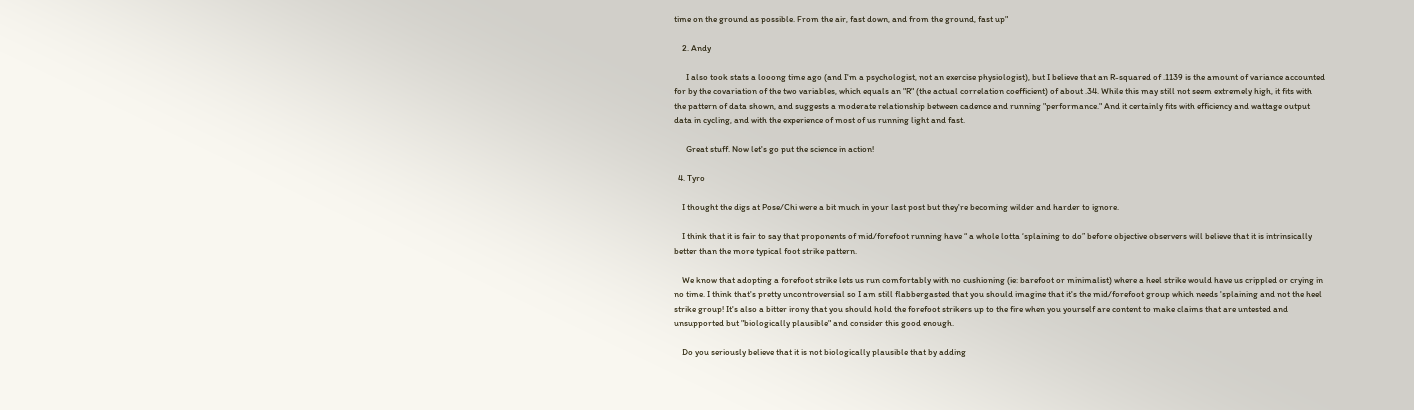time on the ground as possible. From the air, fast down, and from the ground, fast up"

    2. Andy

      I also took stats a looong time ago (and I'm a psychologist, not an exercise physiologist), but I believe that an R-squared of .1139 is the amount of variance accounted for by the covariation of the two variables, which equals an "R" (the actual correlation coefficient) of about .34. While this may still not seem extremely high, it fits with the pattern of data shown, and suggests a moderate relationship between cadence and running "performance." And it certainly fits with efficiency and wattage output data in cycling, and with the experience of most of us running light and fast.

      Great stuff. Now let's go put the science in action!

  4. Tyro

    I thought the digs at Pose/Chi were a bit much in your last post but they're becoming wilder and harder to ignore.

    I think that it is fair to say that proponents of mid/forefoot running have “ a whole lotta ‘splaining to do” before objective observers will believe that it is intrinsically better than the more typical foot strike pattern.

    We know that adopting a forefoot strike lets us run comfortably with no cushioning (ie: barefoot or minimalist) where a heel strike would have us crippled or crying in no time. I think that's pretty uncontroversial so I am still flabbergasted that you should imagine that it's the mid/forefoot group which needs 'splaining and not the heel strike group! It's also a bitter irony that you should hold the forefoot strikers up to the fire when you yourself are content to make claims that are untested and unsupported but "biologically plausible" and consider this good enough.

    Do you seriously believe that it is not biologically plausible that by adding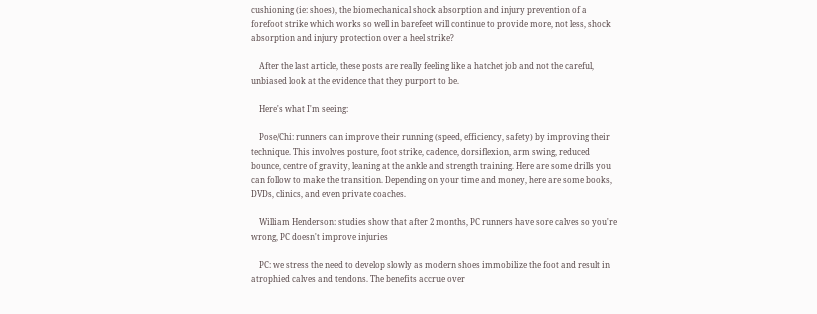cushioning (ie: shoes), the biomechanical shock absorption and injury prevention of a forefoot strike which works so well in barefeet will continue to provide more, not less, shock absorption and injury protection over a heel strike?

    After the last article, these posts are really feeling like a hatchet job and not the careful, unbiased look at the evidence that they purport to be.

    Here's what I'm seeing:

    Pose/Chi: runners can improve their running (speed, efficiency, safety) by improving their technique. This involves posture, foot strike, cadence, dorsiflexion, arm swing, reduced bounce, centre of gravity, leaning at the ankle and strength training. Here are some drills you can follow to make the transition. Depending on your time and money, here are some books, DVDs, clinics, and even private coaches.

    William Henderson: studies show that after 2 months, PC runners have sore calves so you're wrong, PC doesn't improve injuries

    PC: we stress the need to develop slowly as modern shoes immobilize the foot and result in atrophied calves and tendons. The benefits accrue over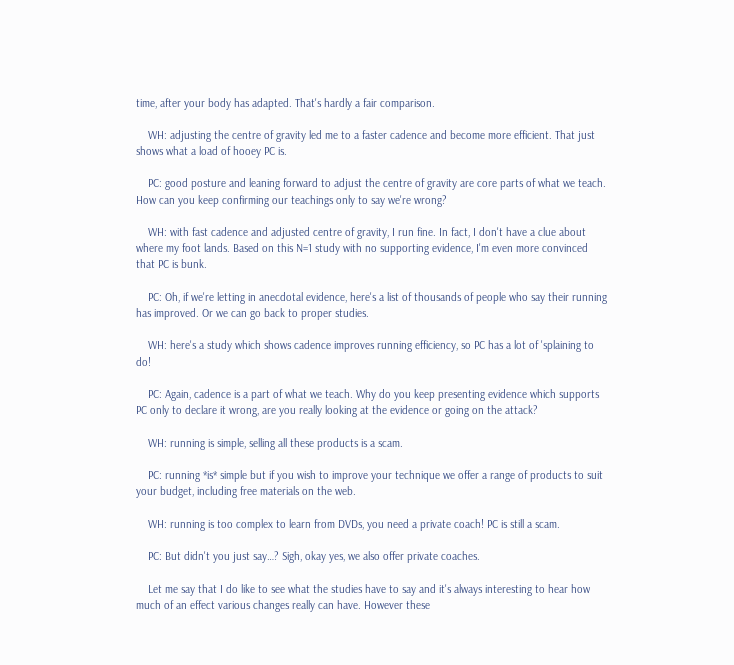time, after your body has adapted. That's hardly a fair comparison.

    WH: adjusting the centre of gravity led me to a faster cadence and become more efficient. That just shows what a load of hooey PC is.

    PC: good posture and leaning forward to adjust the centre of gravity are core parts of what we teach. How can you keep confirming our teachings only to say we're wrong?

    WH: with fast cadence and adjusted centre of gravity, I run fine. In fact, I don't have a clue about where my foot lands. Based on this N=1 study with no supporting evidence, I'm even more convinced that PC is bunk.

    PC: Oh, if we're letting in anecdotal evidence, here's a list of thousands of people who say their running has improved. Or we can go back to proper studies.

    WH: here's a study which shows cadence improves running efficiency, so PC has a lot of 'splaining to do!

    PC: Again, cadence is a part of what we teach. Why do you keep presenting evidence which supports PC only to declare it wrong, are you really looking at the evidence or going on the attack?

    WH: running is simple, selling all these products is a scam.

    PC: running *is* simple but if you wish to improve your technique we offer a range of products to suit your budget, including free materials on the web.

    WH: running is too complex to learn from DVDs, you need a private coach! PC is still a scam.

    PC: But didn't you just say…? Sigh, okay yes, we also offer private coaches.

    Let me say that I do like to see what the studies have to say and it's always interesting to hear how much of an effect various changes really can have. However these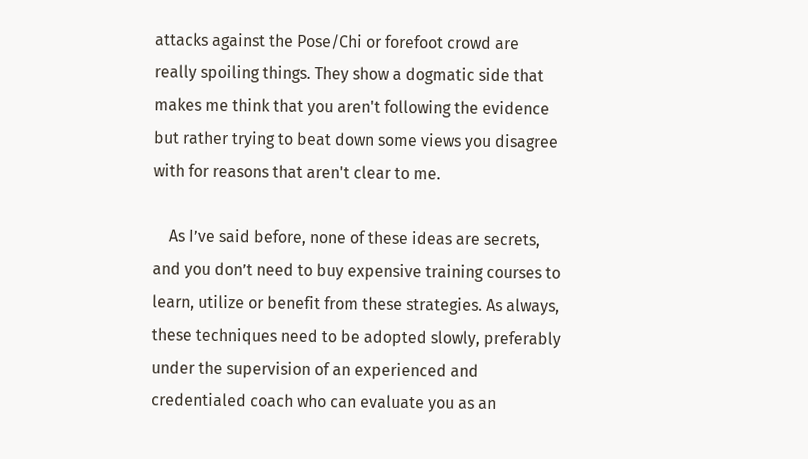attacks against the Pose/Chi or forefoot crowd are really spoiling things. They show a dogmatic side that makes me think that you aren't following the evidence but rather trying to beat down some views you disagree with for reasons that aren't clear to me.

    As I’ve said before, none of these ideas are secrets, and you don’t need to buy expensive training courses to learn, utilize or benefit from these strategies. As always, these techniques need to be adopted slowly, preferably under the supervision of an experienced and credentialed coach who can evaluate you as an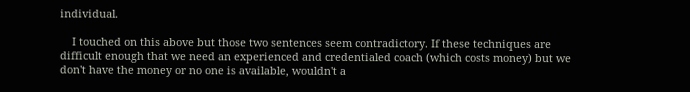individual.

    I touched on this above but those two sentences seem contradictory. If these techniques are difficult enough that we need an experienced and credentialed coach (which costs money) but we don't have the money or no one is available, wouldn't a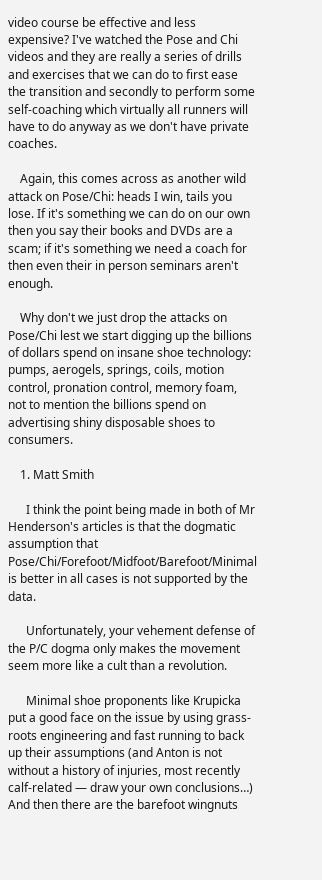video course be effective and less expensive? I've watched the Pose and Chi videos and they are really a series of drills and exercises that we can do to first ease the transition and secondly to perform some self-coaching which virtually all runners will have to do anyway as we don't have private coaches.

    Again, this comes across as another wild attack on Pose/Chi: heads I win, tails you lose. If it's something we can do on our own then you say their books and DVDs are a scam; if it's something we need a coach for then even their in person seminars aren't enough.

    Why don't we just drop the attacks on Pose/Chi lest we start digging up the billions of dollars spend on insane shoe technology: pumps, aerogels, springs, coils, motion control, pronation control, memory foam, not to mention the billions spend on advertising shiny disposable shoes to consumers.

    1. Matt Smith

      I think the point being made in both of Mr Henderson's articles is that the dogmatic assumption that Pose/Chi/Forefoot/Midfoot/Barefoot/Minimal is better in all cases is not supported by the data.

      Unfortunately, your vehement defense of the P/C dogma only makes the movement seem more like a cult than a revolution.

      Minimal shoe proponents like Krupicka put a good face on the issue by using grass-roots engineering and fast running to back up their assumptions (and Anton is not without a history of injuries, most recently calf-related — draw your own conclusions…) And then there are the barefoot wingnuts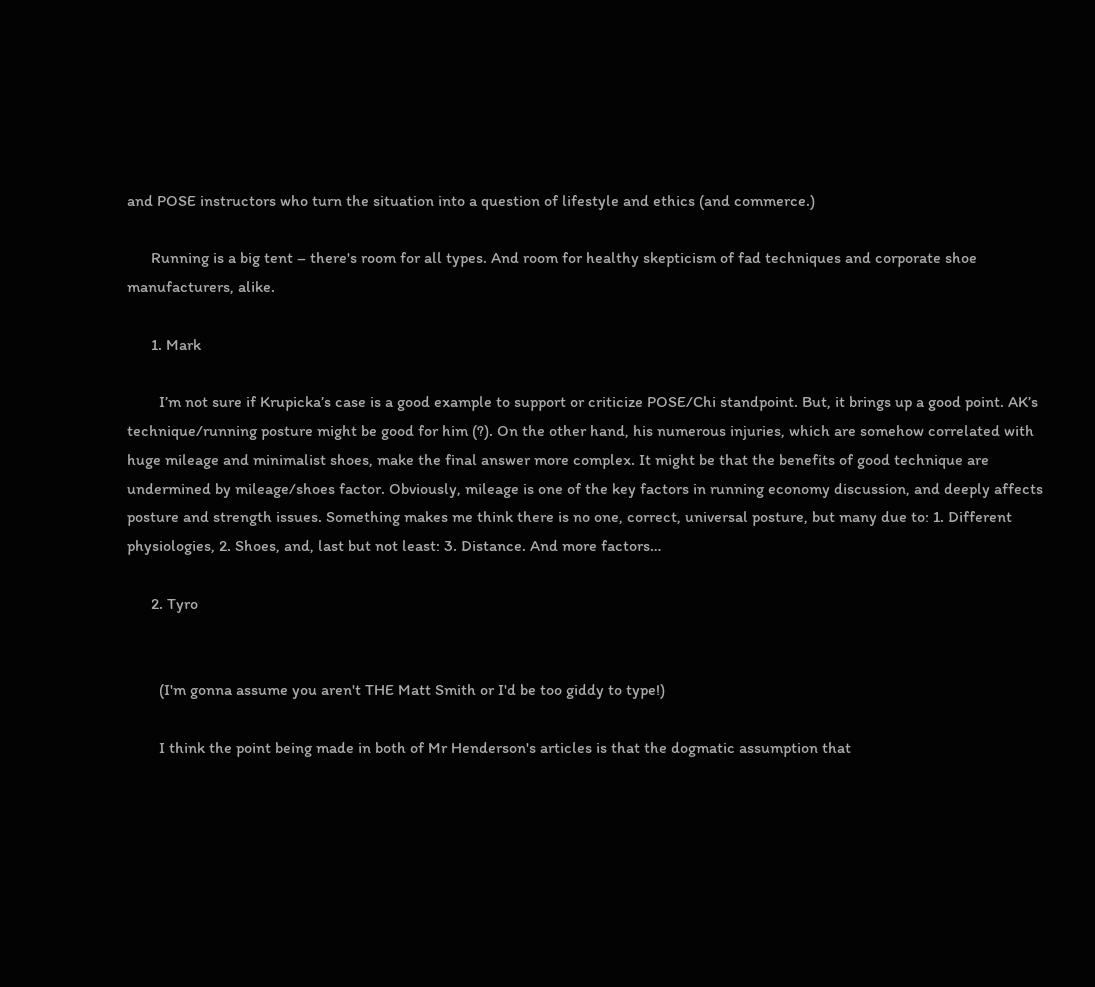and POSE instructors who turn the situation into a question of lifestyle and ethics (and commerce.)

      Running is a big tent – there's room for all types. And room for healthy skepticism of fad techniques and corporate shoe manufacturers, alike.

      1. Mark

        I’m not sure if Krupicka’s case is a good example to support or criticize POSE/Chi standpoint. But, it brings up a good point. AK’s technique/running posture might be good for him (?). On the other hand, his numerous injuries, which are somehow correlated with huge mileage and minimalist shoes, make the final answer more complex. It might be that the benefits of good technique are undermined by mileage/shoes factor. Obviously, mileage is one of the key factors in running economy discussion, and deeply affects posture and strength issues. Something makes me think there is no one, correct, universal posture, but many due to: 1. Different physiologies, 2. Shoes, and, last but not least: 3. Distance. And more factors…

      2. Tyro


        (I'm gonna assume you aren't THE Matt Smith or I'd be too giddy to type!)

        I think the point being made in both of Mr Henderson's articles is that the dogmatic assumption that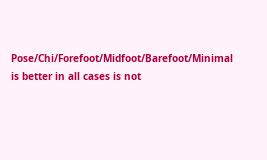Pose/Chi/Forefoot/Midfoot/Barefoot/Minimal is better in all cases is not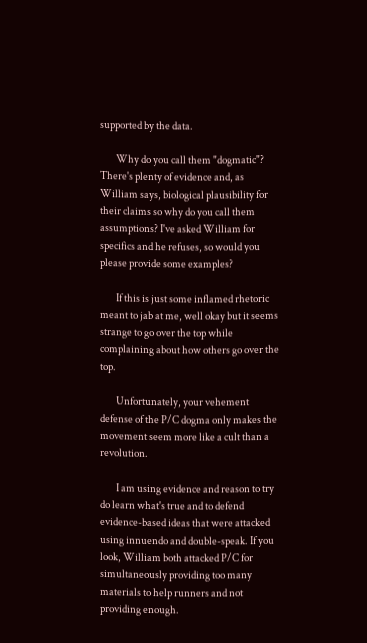supported by the data.

        Why do you call them "dogmatic"? There's plenty of evidence and, as William says, biological plausibility for their claims so why do you call them assumptions? I've asked William for specifics and he refuses, so would you please provide some examples?

        If this is just some inflamed rhetoric meant to jab at me, well okay but it seems strange to go over the top while complaining about how others go over the top.

        Unfortunately, your vehement defense of the P/C dogma only makes the movement seem more like a cult than a revolution.

        I am using evidence and reason to try do learn what's true and to defend evidence-based ideas that were attacked using innuendo and double-speak. If you look, William both attacked P/C for simultaneously providing too many materials to help runners and not providing enough.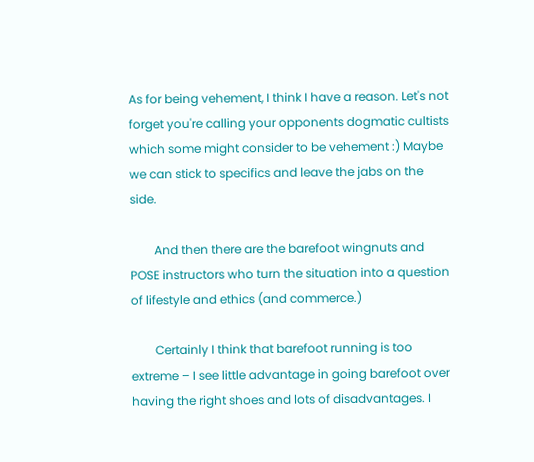As for being vehement, I think I have a reason. Let's not forget you're calling your opponents dogmatic cultists which some might consider to be vehement :) Maybe we can stick to specifics and leave the jabs on the side.

        And then there are the barefoot wingnuts and POSE instructors who turn the situation into a question of lifestyle and ethics (and commerce.)

        Certainly I think that barefoot running is too extreme – I see little advantage in going barefoot over having the right shoes and lots of disadvantages. I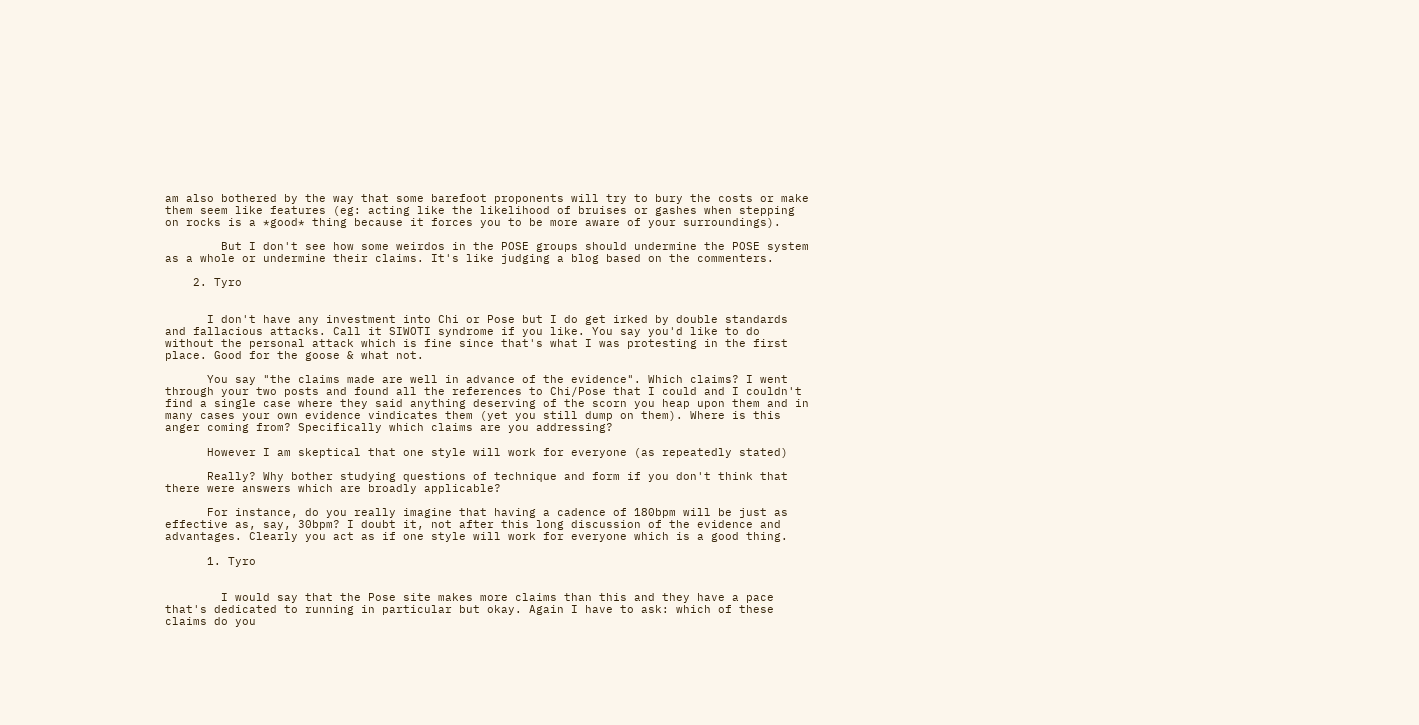am also bothered by the way that some barefoot proponents will try to bury the costs or make them seem like features (eg: acting like the likelihood of bruises or gashes when stepping on rocks is a *good* thing because it forces you to be more aware of your surroundings).

        But I don't see how some weirdos in the POSE groups should undermine the POSE system as a whole or undermine their claims. It's like judging a blog based on the commenters.

    2. Tyro


      I don't have any investment into Chi or Pose but I do get irked by double standards and fallacious attacks. Call it SIWOTI syndrome if you like. You say you'd like to do without the personal attack which is fine since that's what I was protesting in the first place. Good for the goose & what not.

      You say "the claims made are well in advance of the evidence". Which claims? I went through your two posts and found all the references to Chi/Pose that I could and I couldn't find a single case where they said anything deserving of the scorn you heap upon them and in many cases your own evidence vindicates them (yet you still dump on them). Where is this anger coming from? Specifically which claims are you addressing?

      However I am skeptical that one style will work for everyone (as repeatedly stated)

      Really? Why bother studying questions of technique and form if you don't think that there were answers which are broadly applicable?

      For instance, do you really imagine that having a cadence of 180bpm will be just as effective as, say, 30bpm? I doubt it, not after this long discussion of the evidence and advantages. Clearly you act as if one style will work for everyone which is a good thing.

      1. Tyro


        I would say that the Pose site makes more claims than this and they have a pace that's dedicated to running in particular but okay. Again I have to ask: which of these claims do you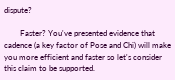dispute?

        Faster? You've presented evidence that cadence (a key factor of Pose and Chi) will make you more efficient and faster so let's consider this claim to be supported.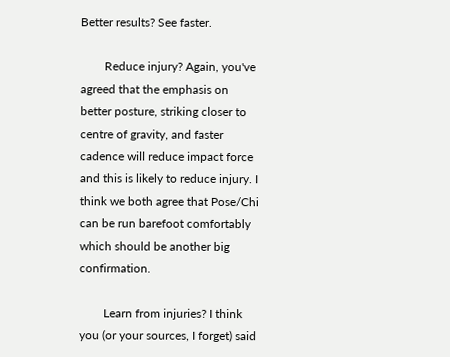Better results? See faster.

        Reduce injury? Again, you've agreed that the emphasis on better posture, striking closer to centre of gravity, and faster cadence will reduce impact force and this is likely to reduce injury. I think we both agree that Pose/Chi can be run barefoot comfortably which should be another big confirmation.

        Learn from injuries? I think you (or your sources, I forget) said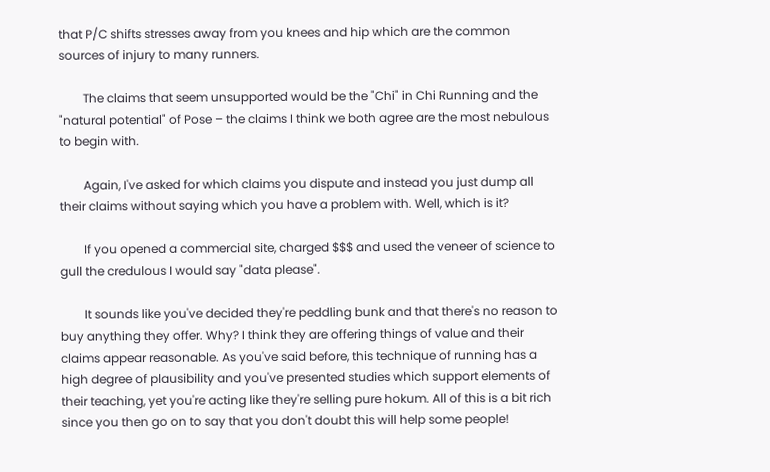that P/C shifts stresses away from you knees and hip which are the common sources of injury to many runners.

        The claims that seem unsupported would be the "Chi" in Chi Running and the "natural potential" of Pose – the claims I think we both agree are the most nebulous to begin with.

        Again, I've asked for which claims you dispute and instead you just dump all their claims without saying which you have a problem with. Well, which is it?

        If you opened a commercial site, charged $$$ and used the veneer of science to gull the credulous I would say "data please".

        It sounds like you've decided they're peddling bunk and that there's no reason to buy anything they offer. Why? I think they are offering things of value and their claims appear reasonable. As you've said before, this technique of running has a high degree of plausibility and you've presented studies which support elements of their teaching, yet you're acting like they're selling pure hokum. All of this is a bit rich since you then go on to say that you don't doubt this will help some people!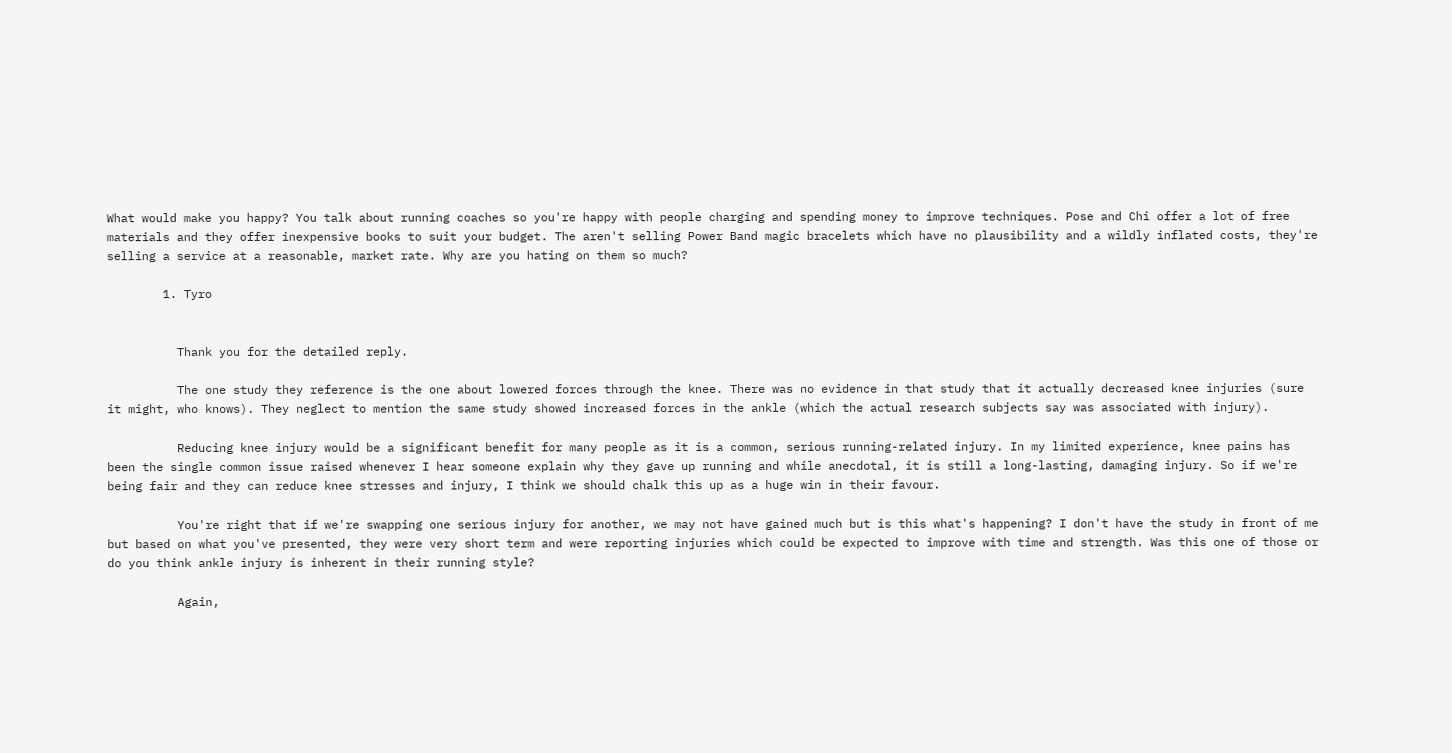What would make you happy? You talk about running coaches so you're happy with people charging and spending money to improve techniques. Pose and Chi offer a lot of free materials and they offer inexpensive books to suit your budget. The aren't selling Power Band magic bracelets which have no plausibility and a wildly inflated costs, they're selling a service at a reasonable, market rate. Why are you hating on them so much?

        1. Tyro


          Thank you for the detailed reply.

          The one study they reference is the one about lowered forces through the knee. There was no evidence in that study that it actually decreased knee injuries (sure it might, who knows). They neglect to mention the same study showed increased forces in the ankle (which the actual research subjects say was associated with injury).

          Reducing knee injury would be a significant benefit for many people as it is a common, serious running-related injury. In my limited experience, knee pains has been the single common issue raised whenever I hear someone explain why they gave up running and while anecdotal, it is still a long-lasting, damaging injury. So if we're being fair and they can reduce knee stresses and injury, I think we should chalk this up as a huge win in their favour.

          You're right that if we're swapping one serious injury for another, we may not have gained much but is this what's happening? I don't have the study in front of me but based on what you've presented, they were very short term and were reporting injuries which could be expected to improve with time and strength. Was this one of those or do you think ankle injury is inherent in their running style?

          Again,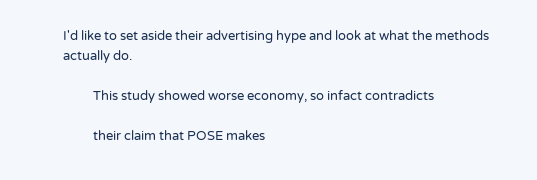I'd like to set aside their advertising hype and look at what the methods actually do.

          This study showed worse economy, so infact contradicts

          their claim that POSE makes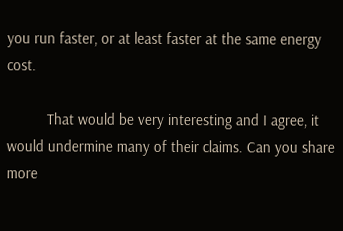you run faster, or at least faster at the same energy cost.

          That would be very interesting and I agree, it would undermine many of their claims. Can you share more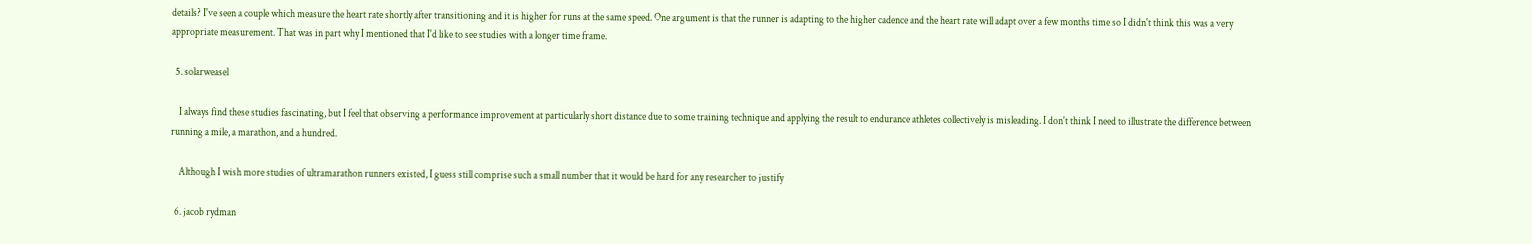details? I've seen a couple which measure the heart rate shortly after transitioning and it is higher for runs at the same speed. One argument is that the runner is adapting to the higher cadence and the heart rate will adapt over a few months time so I didn't think this was a very appropriate measurement. That was in part why I mentioned that I'd like to see studies with a longer time frame.

  5. solarweasel

    I always find these studies fascinating, but I feel that observing a performance improvement at particularly short distance due to some training technique and applying the result to endurance athletes collectively is misleading. I don't think I need to illustrate the difference between running a mile, a marathon, and a hundred.

    Although I wish more studies of ultramarathon runners existed, I guess still comprise such a small number that it would be hard for any researcher to justify

  6. jacob rydman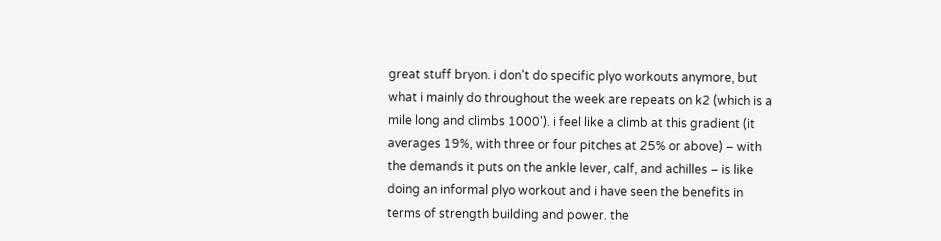great stuff bryon. i don't do specific plyo workouts anymore, but what i mainly do throughout the week are repeats on k2 (which is a mile long and climbs 1000'). i feel like a climb at this gradient (it averages 19%, with three or four pitches at 25% or above) – with the demands it puts on the ankle lever, calf, and achilles – is like doing an informal plyo workout and i have seen the benefits in terms of strength building and power. the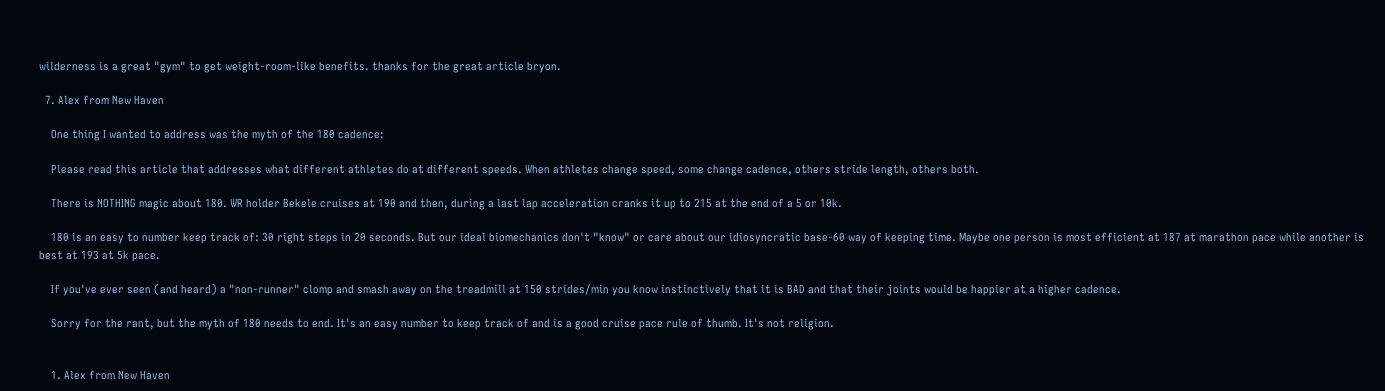wilderness is a great "gym" to get weight-room-like benefits. thanks for the great article bryon.

  7. Alex from New Haven

    One thing I wanted to address was the myth of the 180 cadence:

    Please read this article that addresses what different athletes do at different speeds. When athletes change speed, some change cadence, others stride length, others both.

    There is NOTHING magic about 180. WR holder Bekele cruises at 190 and then, during a last lap acceleration cranks it up to 215 at the end of a 5 or 10k.

    180 is an easy to number keep track of: 30 right steps in 20 seconds. But our ideal biomechanics don't "know" or care about our idiosyncratic base-60 way of keeping time. Maybe one person is most efficient at 187 at marathon pace while another is best at 193 at 5k pace.

    If you've ever seen (and heard) a "non-runner" clomp and smash away on the treadmill at 150 strides/min you know instinctively that it is BAD and that their joints would be happier at a higher cadence.

    Sorry for the rant, but the myth of 180 needs to end. It's an easy number to keep track of and is a good cruise pace rule of thumb. It's not religion.


    1. Alex from New Haven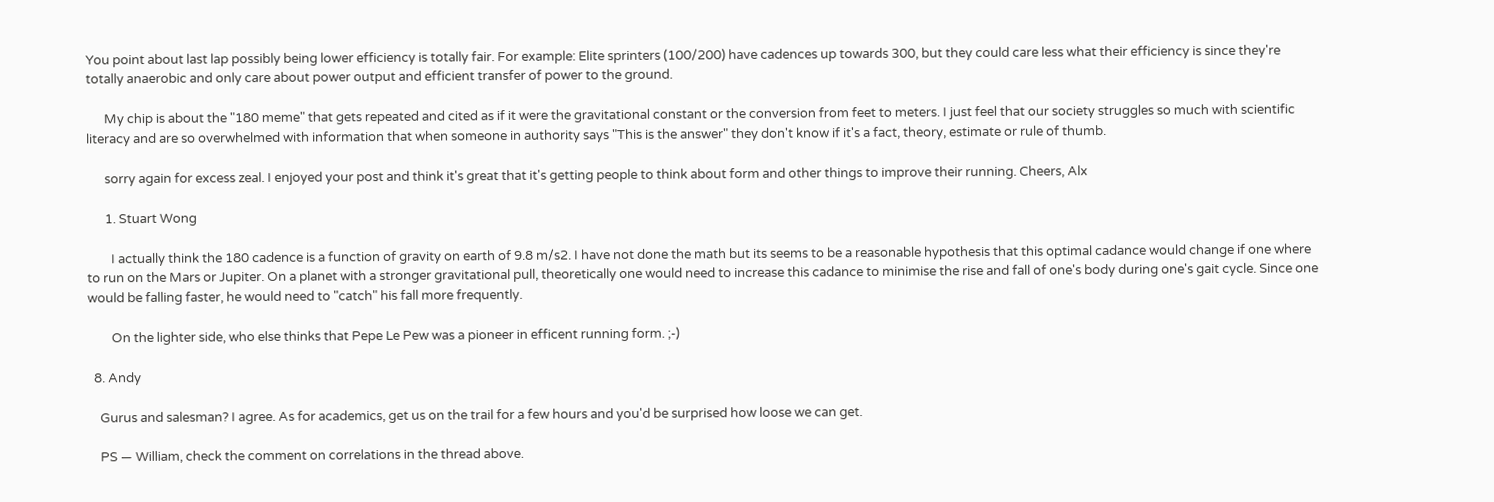You point about last lap possibly being lower efficiency is totally fair. For example: Elite sprinters (100/200) have cadences up towards 300, but they could care less what their efficiency is since they're totally anaerobic and only care about power output and efficient transfer of power to the ground.

      My chip is about the "180 meme" that gets repeated and cited as if it were the gravitational constant or the conversion from feet to meters. I just feel that our society struggles so much with scientific literacy and are so overwhelmed with information that when someone in authority says "This is the answer" they don't know if it's a fact, theory, estimate or rule of thumb.

      sorry again for excess zeal. I enjoyed your post and think it's great that it's getting people to think about form and other things to improve their running. Cheers, Alx

      1. Stuart Wong

        I actually think the 180 cadence is a function of gravity on earth of 9.8 m/s2. I have not done the math but its seems to be a reasonable hypothesis that this optimal cadance would change if one where to run on the Mars or Jupiter. On a planet with a stronger gravitational pull, theoretically one would need to increase this cadance to minimise the rise and fall of one's body during one's gait cycle. Since one would be falling faster, he would need to "catch" his fall more frequently.

        On the lighter side, who else thinks that Pepe Le Pew was a pioneer in efficent running form. ;-)

  8. Andy

    Gurus and salesman? I agree. As for academics, get us on the trail for a few hours and you'd be surprised how loose we can get.

    PS — William, check the comment on correlations in the thread above.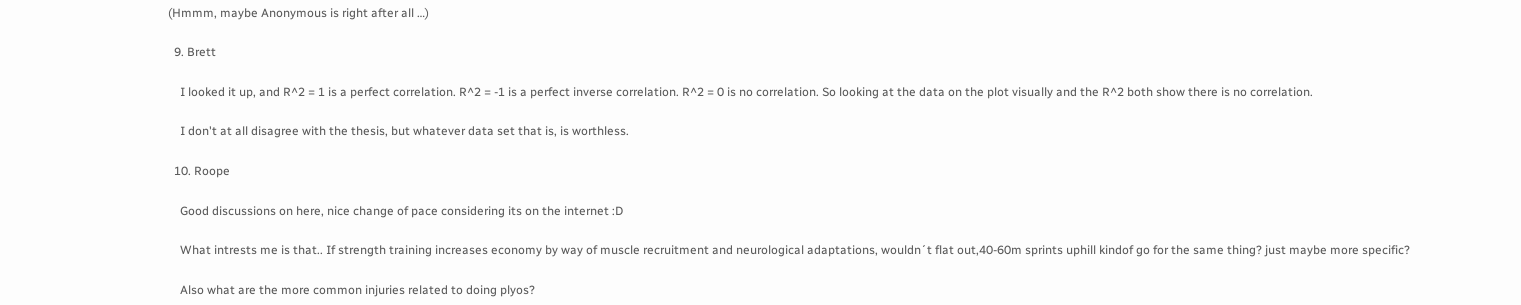(Hmmm, maybe Anonymous is right after all …)

  9. Brett

    I looked it up, and R^2 = 1 is a perfect correlation. R^2 = -1 is a perfect inverse correlation. R^2 = 0 is no correlation. So looking at the data on the plot visually and the R^2 both show there is no correlation.

    I don't at all disagree with the thesis, but whatever data set that is, is worthless.

  10. Roope

    Good discussions on here, nice change of pace considering its on the internet :D

    What intrests me is that.. If strength training increases economy by way of muscle recruitment and neurological adaptations, wouldn´t flat out,40-60m sprints uphill kindof go for the same thing? just maybe more specific?

    Also what are the more common injuries related to doing plyos?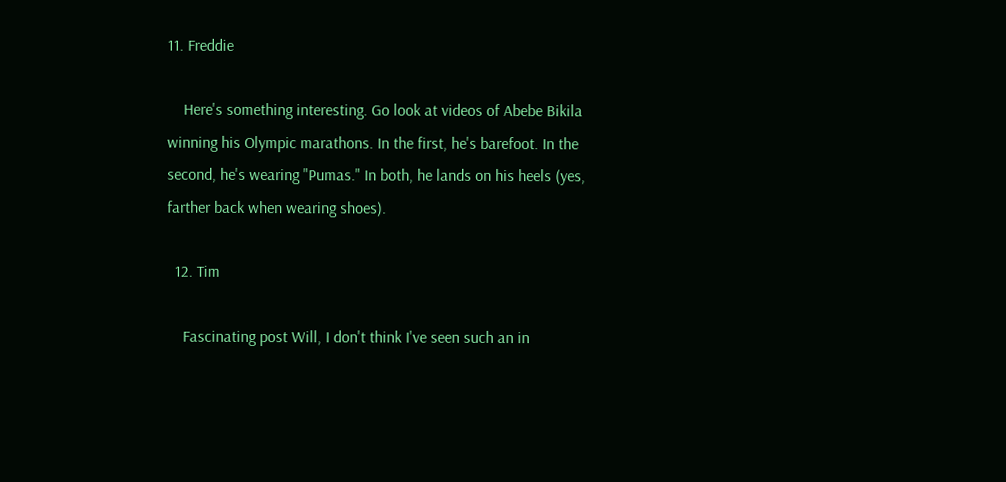11. Freddie

    Here's something interesting. Go look at videos of Abebe Bikila winning his Olympic marathons. In the first, he's barefoot. In the second, he's wearing "Pumas." In both, he lands on his heels (yes, farther back when wearing shoes).

  12. Tim

    Fascinating post Will, I don't think I've seen such an in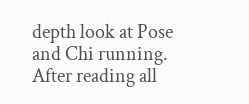depth look at Pose and Chi running. After reading all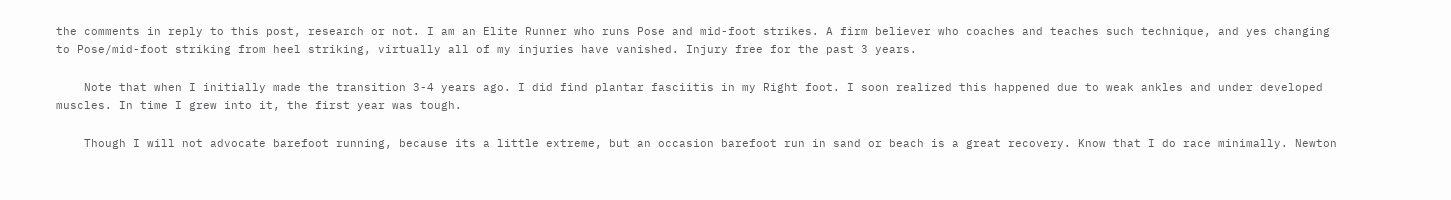the comments in reply to this post, research or not. I am an Elite Runner who runs Pose and mid-foot strikes. A firm believer who coaches and teaches such technique, and yes changing to Pose/mid-foot striking from heel striking, virtually all of my injuries have vanished. Injury free for the past 3 years.

    Note that when I initially made the transition 3-4 years ago. I did find plantar fasciitis in my Right foot. I soon realized this happened due to weak ankles and under developed muscles. In time I grew into it, the first year was tough.

    Though I will not advocate barefoot running, because its a little extreme, but an occasion barefoot run in sand or beach is a great recovery. Know that I do race minimally. Newton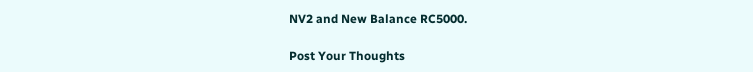NV2 and New Balance RC5000.

Post Your Thoughts